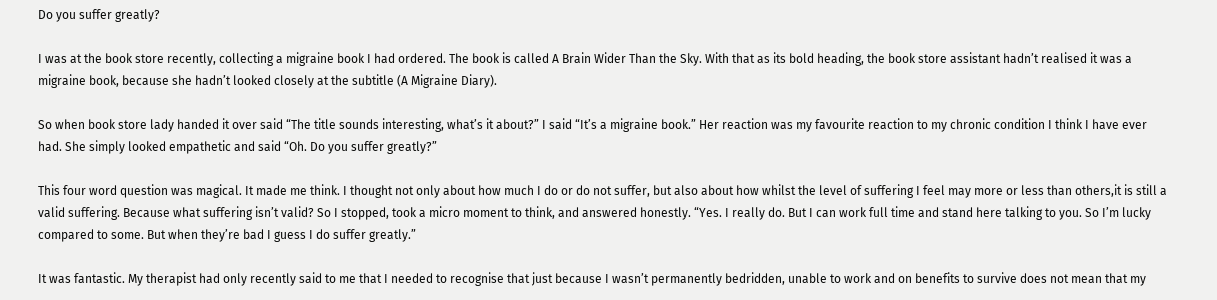Do you suffer greatly?

I was at the book store recently, collecting a migraine book I had ordered. The book is called A Brain Wider Than the Sky. With that as its bold heading, the book store assistant hadn’t realised it was a migraine book, because she hadn’t looked closely at the subtitle (A Migraine Diary).

So when book store lady handed it over said “The title sounds interesting, what’s it about?” I said “It’s a migraine book.” Her reaction was my favourite reaction to my chronic condition I think I have ever had. She simply looked empathetic and said “Oh. Do you suffer greatly?”

This four word question was magical. It made me think. I thought not only about how much I do or do not suffer, but also about how whilst the level of suffering I feel may more or less than others,it is still a valid suffering. Because what suffering isn’t valid? So I stopped, took a micro moment to think, and answered honestly. “Yes. I really do. But I can work full time and stand here talking to you. So I’m lucky compared to some. But when they’re bad I guess I do suffer greatly.”

It was fantastic. My therapist had only recently said to me that I needed to recognise that just because I wasn’t permanently bedridden, unable to work and on benefits to survive does not mean that my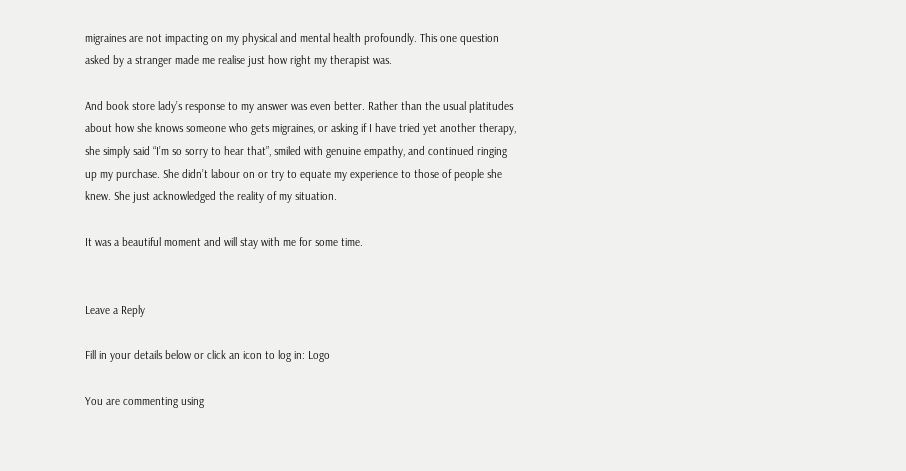migraines are not impacting on my physical and mental health profoundly. This one question asked by a stranger made me realise just how right my therapist was.

And book store lady’s response to my answer was even better. Rather than the usual platitudes about how she knows someone who gets migraines, or asking if I have tried yet another therapy, she simply said “I’m so sorry to hear that”, smiled with genuine empathy, and continued ringing up my purchase. She didn’t labour on or try to equate my experience to those of people she knew. She just acknowledged the reality of my situation.

It was a beautiful moment and will stay with me for some time.


Leave a Reply

Fill in your details below or click an icon to log in: Logo

You are commenting using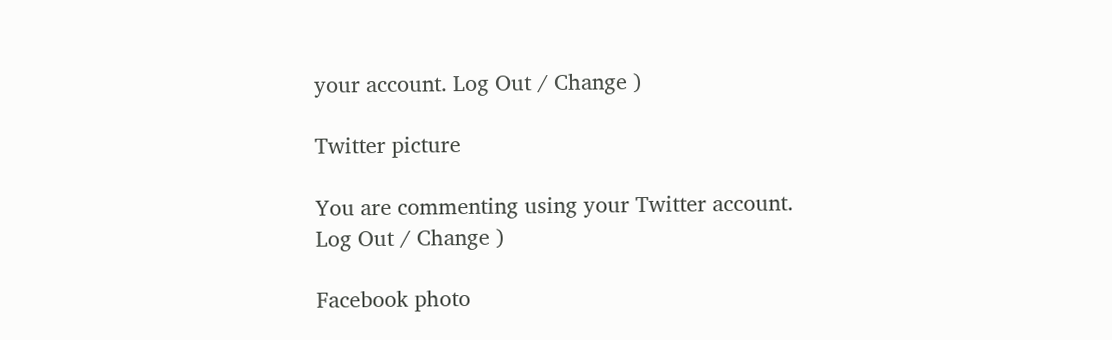your account. Log Out / Change )

Twitter picture

You are commenting using your Twitter account. Log Out / Change )

Facebook photo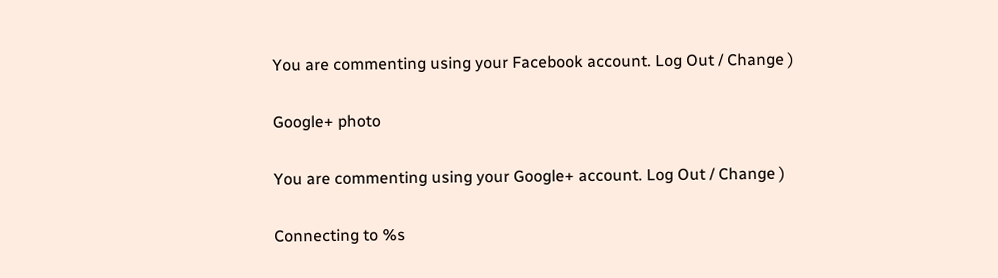You are commenting using your Facebook account. Log Out / Change )

Google+ photo

You are commenting using your Google+ account. Log Out / Change )

Connecting to %s